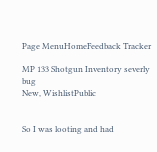Page MenuHomeFeedback Tracker

MP 133 Shotgun Inventory severly bug
New, WishlistPublic


So I was looting and had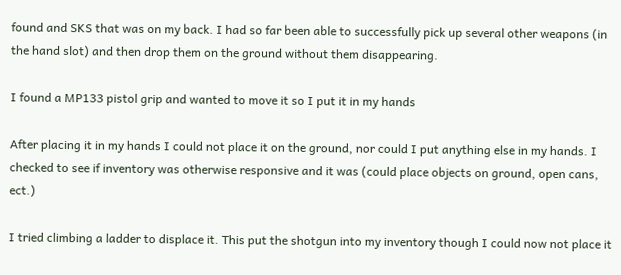found and SKS that was on my back. I had so far been able to successfully pick up several other weapons (in the hand slot) and then drop them on the ground without them disappearing.

I found a MP133 pistol grip and wanted to move it so I put it in my hands

After placing it in my hands I could not place it on the ground, nor could I put anything else in my hands. I checked to see if inventory was otherwise responsive and it was (could place objects on ground, open cans, ect.)

I tried climbing a ladder to displace it. This put the shotgun into my inventory though I could now not place it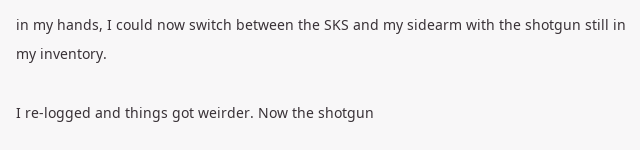in my hands, I could now switch between the SKS and my sidearm with the shotgun still in my inventory.

I re-logged and things got weirder. Now the shotgun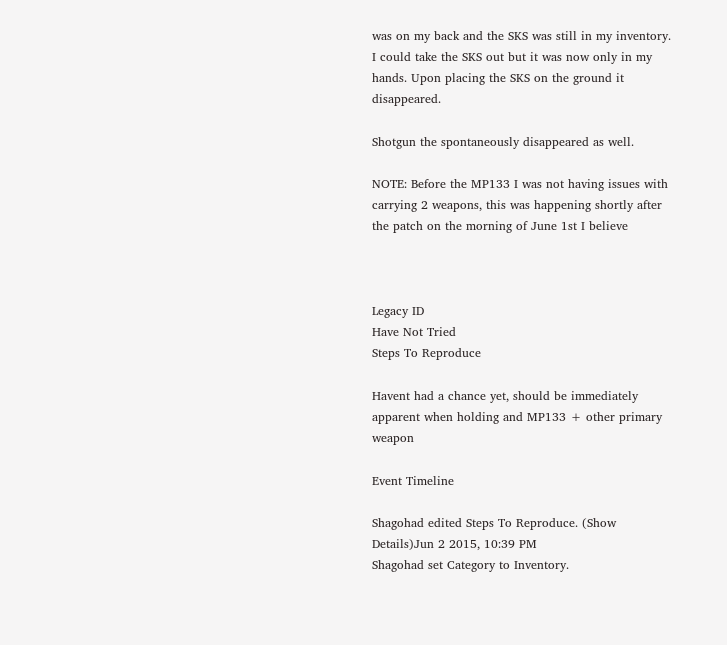was on my back and the SKS was still in my inventory. I could take the SKS out but it was now only in my hands. Upon placing the SKS on the ground it disappeared.

Shotgun the spontaneously disappeared as well.

NOTE: Before the MP133 I was not having issues with carrying 2 weapons, this was happening shortly after the patch on the morning of June 1st I believe



Legacy ID
Have Not Tried
Steps To Reproduce

Havent had a chance yet, should be immediately apparent when holding and MP133 + other primary weapon

Event Timeline

Shagohad edited Steps To Reproduce. (Show Details)Jun 2 2015, 10:39 PM
Shagohad set Category to Inventory.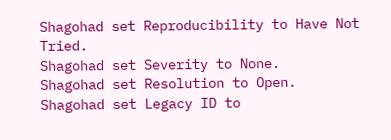Shagohad set Reproducibility to Have Not Tried.
Shagohad set Severity to None.
Shagohad set Resolution to Open.
Shagohad set Legacy ID to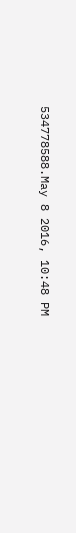534778588.May 8 2016, 10:48 PM